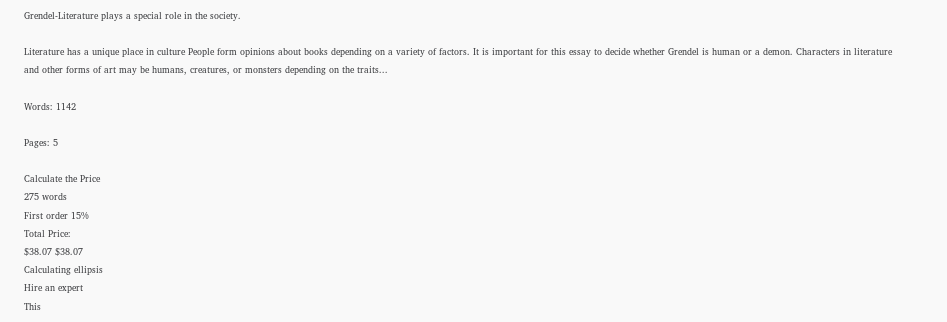Grendel-Literature plays a special role in the society.

Literature has a unique place in culture People form opinions about books depending on a variety of factors. It is important for this essay to decide whether Grendel is human or a demon. Characters in literature and other forms of art may be humans, creatures, or monsters depending on the traits...

Words: 1142

Pages: 5

Calculate the Price
275 words
First order 15%
Total Price:
$38.07 $38.07
Calculating ellipsis
Hire an expert
This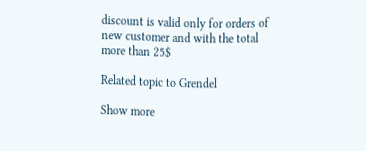discount is valid only for orders of new customer and with the total more than 25$

Related topic to Grendel

Show more